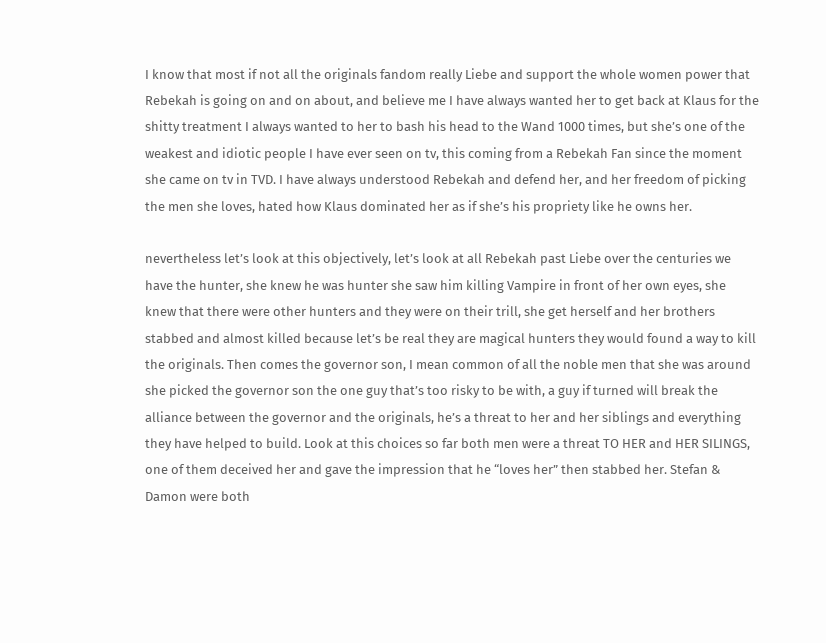I know that most if not all the originals fandom really Liebe and support the whole women power that Rebekah is going on and on about, and believe me I have always wanted her to get back at Klaus for the shitty treatment I always wanted to her to bash his head to the Wand 1000 times, but she’s one of the weakest and idiotic people I have ever seen on tv, this coming from a Rebekah Fan since the moment she came on tv in TVD. I have always understood Rebekah and defend her, and her freedom of picking the men she loves, hated how Klaus dominated her as if she’s his propriety like he owns her.

nevertheless let’s look at this objectively, let’s look at all Rebekah past Liebe over the centuries we have the hunter, she knew he was hunter she saw him killing Vampire in front of her own eyes, she knew that there were other hunters and they were on their trill, she get herself and her brothers stabbed and almost killed because let’s be real they are magical hunters they would found a way to kill the originals. Then comes the governor son, I mean common of all the noble men that she was around she picked the governor son the one guy that’s too risky to be with, a guy if turned will break the alliance between the governor and the originals, he’s a threat to her and her siblings and everything they have helped to build. Look at this choices so far both men were a threat TO HER and HER SILINGS, one of them deceived her and gave the impression that he “loves her” then stabbed her. Stefan & Damon were both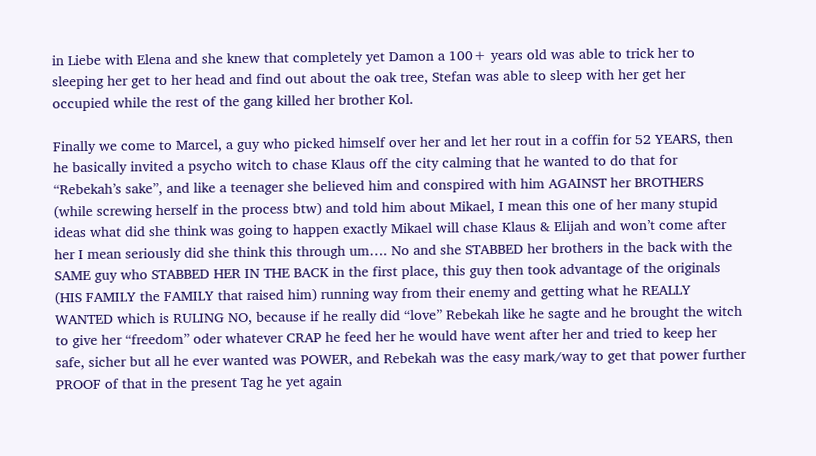in Liebe with Elena and she knew that completely yet Damon a 100+ years old was able to trick her to sleeping her get to her head and find out about the oak tree, Stefan was able to sleep with her get her occupied while the rest of the gang killed her brother Kol.

Finally we come to Marcel, a guy who picked himself over her and let her rout in a coffin for 52 YEARS, then he basically invited a psycho witch to chase Klaus off the city calming that he wanted to do that for “Rebekah’s sake”, and like a teenager she believed him and conspired with him AGAINST her BROTHERS (while screwing herself in the process btw) and told him about Mikael, I mean this one of her many stupid ideas what did she think was going to happen exactly Mikael will chase Klaus & Elijah and won’t come after her I mean seriously did she think this through um…. No and she STABBED her brothers in the back with the SAME guy who STABBED HER IN THE BACK in the first place, this guy then took advantage of the originals (HIS FAMILY the FAMILY that raised him) running way from their enemy and getting what he REALLY WANTED which is RULING NO, because if he really did “love” Rebekah like he sagte and he brought the witch to give her “freedom” oder whatever CRAP he feed her he would have went after her and tried to keep her safe, sicher but all he ever wanted was POWER, and Rebekah was the easy mark/way to get that power further PROOF of that in the present Tag he yet again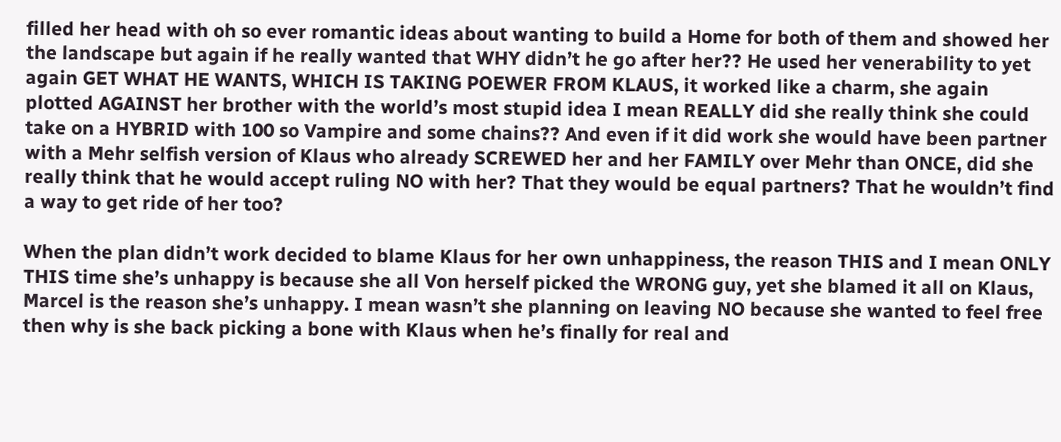filled her head with oh so ever romantic ideas about wanting to build a Home for both of them and showed her the landscape but again if he really wanted that WHY didn’t he go after her?? He used her venerability to yet again GET WHAT HE WANTS, WHICH IS TAKING POEWER FROM KLAUS, it worked like a charm, she again plotted AGAINST her brother with the world’s most stupid idea I mean REALLY did she really think she could take on a HYBRID with 100 so Vampire and some chains?? And even if it did work she would have been partner with a Mehr selfish version of Klaus who already SCREWED her and her FAMILY over Mehr than ONCE, did she really think that he would accept ruling NO with her? That they would be equal partners? That he wouldn’t find a way to get ride of her too?

When the plan didn’t work decided to blame Klaus for her own unhappiness, the reason THIS and I mean ONLY THIS time she’s unhappy is because she all Von herself picked the WRONG guy, yet she blamed it all on Klaus, Marcel is the reason she’s unhappy. I mean wasn’t she planning on leaving NO because she wanted to feel free then why is she back picking a bone with Klaus when he’s finally for real and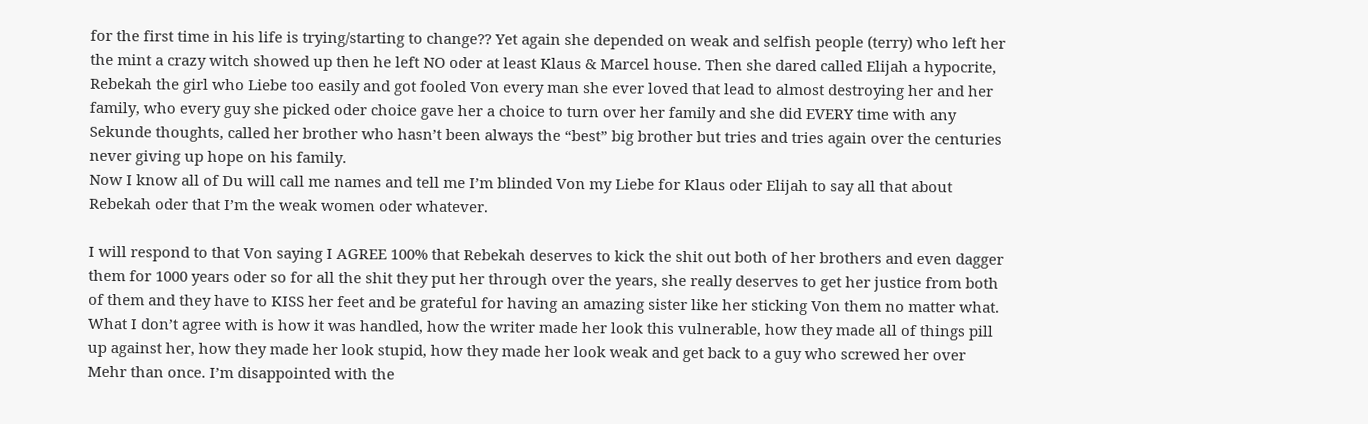for the first time in his life is trying/starting to change?? Yet again she depended on weak and selfish people (terry) who left her the mint a crazy witch showed up then he left NO oder at least Klaus & Marcel house. Then she dared called Elijah a hypocrite, Rebekah the girl who Liebe too easily and got fooled Von every man she ever loved that lead to almost destroying her and her family, who every guy she picked oder choice gave her a choice to turn over her family and she did EVERY time with any Sekunde thoughts, called her brother who hasn’t been always the “best” big brother but tries and tries again over the centuries never giving up hope on his family.
Now I know all of Du will call me names and tell me I’m blinded Von my Liebe for Klaus oder Elijah to say all that about Rebekah oder that I’m the weak women oder whatever.

I will respond to that Von saying I AGREE 100% that Rebekah deserves to kick the shit out both of her brothers and even dagger them for 1000 years oder so for all the shit they put her through over the years, she really deserves to get her justice from both of them and they have to KISS her feet and be grateful for having an amazing sister like her sticking Von them no matter what. What I don’t agree with is how it was handled, how the writer made her look this vulnerable, how they made all of things pill up against her, how they made her look stupid, how they made her look weak and get back to a guy who screwed her over Mehr than once. I’m disappointed with the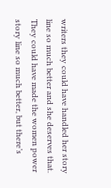writers they could have handled her story line so much better and she deserves that. They could have made the women power story line so much better, but there’s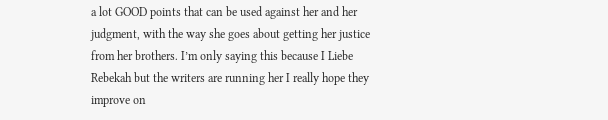a lot GOOD points that can be used against her and her judgment, with the way she goes about getting her justice from her brothers. I’m only saying this because I Liebe Rebekah but the writers are running her I really hope they improve on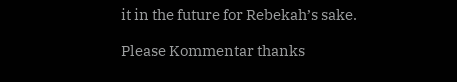it in the future for Rebekah’s sake.

Please Kommentar thanks